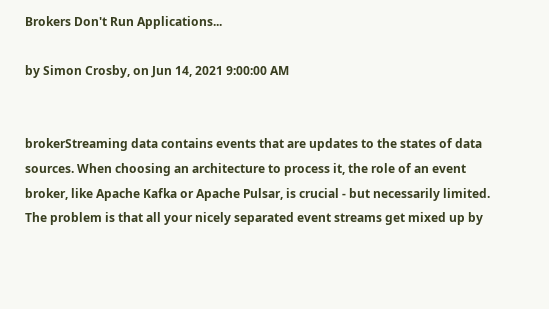Brokers Don't Run Applications...

by Simon Crosby, on Jun 14, 2021 9:00:00 AM


brokerStreaming data contains events that are updates to the states of data sources. When choosing an architecture to process it, the role of an event broker, like Apache Kafka or Apache Pulsar, is crucial - but necessarily limited.  The problem is that all your nicely separated event streams get mixed up by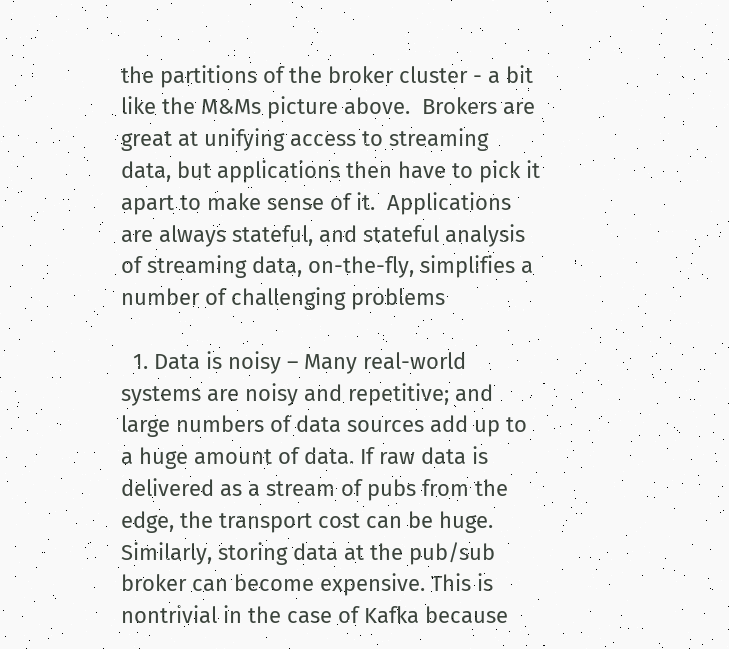the partitions of the broker cluster - a bit like the M&Ms picture above.  Brokers are great at unifying access to streaming data, but applications then have to pick it apart to make sense of it.  Applications are always stateful, and stateful analysis of streaming data, on-the-fly, simplifies a number of challenging problems

  1. Data is noisy – Many real-world systems are noisy and repetitive; and large numbers of data sources add up to a huge amount of data. If raw data is delivered as a stream of pubs from the edge, the transport cost can be huge. Similarly, storing data at the pub/sub broker can become expensive. This is nontrivial in the case of Kafka because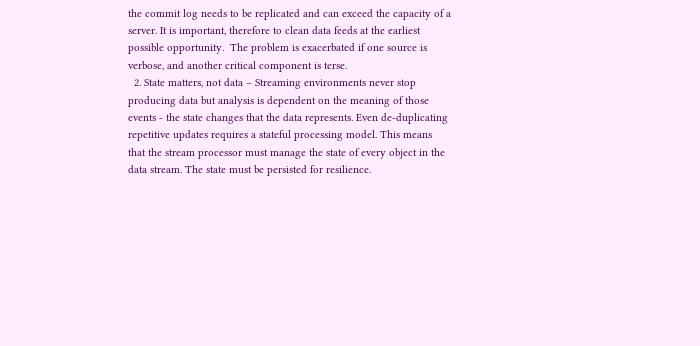the commit log needs to be replicated and can exceed the capacity of a server. It is important, therefore to clean data feeds at the earliest possible opportunity.  The problem is exacerbated if one source is verbose, and another critical component is terse.
  2. State matters, not data – Streaming environments never stop producing data but analysis is dependent on the meaning of those events - the state changes that the data represents. Even de-duplicating repetitive updates requires a stateful processing model. This means that the stream processor must manage the state of every object in the data stream. The state must be persisted for resilience.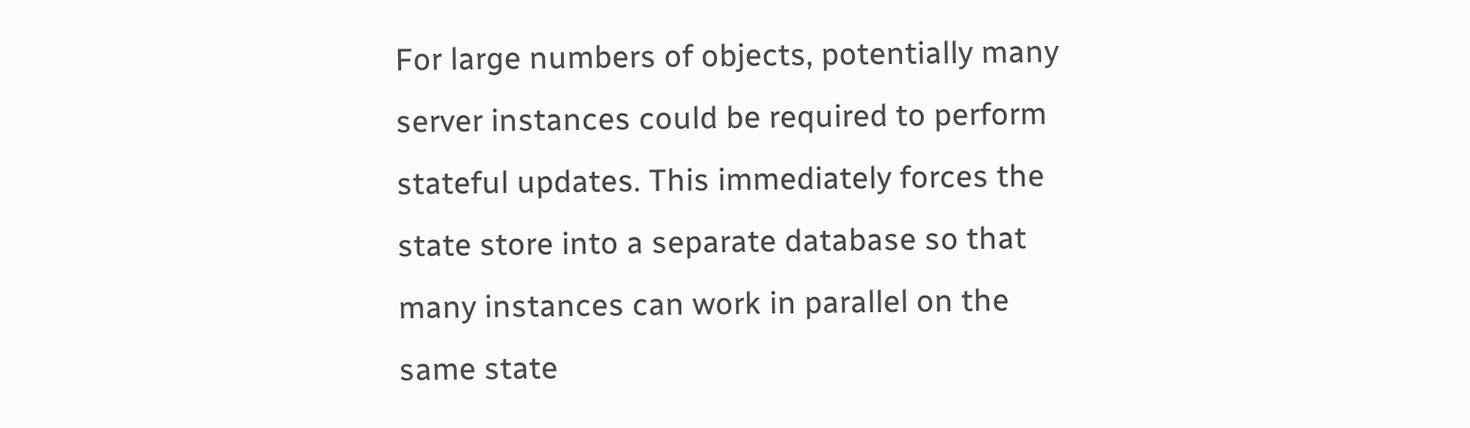For large numbers of objects, potentially many server instances could be required to perform stateful updates. This immediately forces the state store into a separate database so that many instances can work in parallel on the same state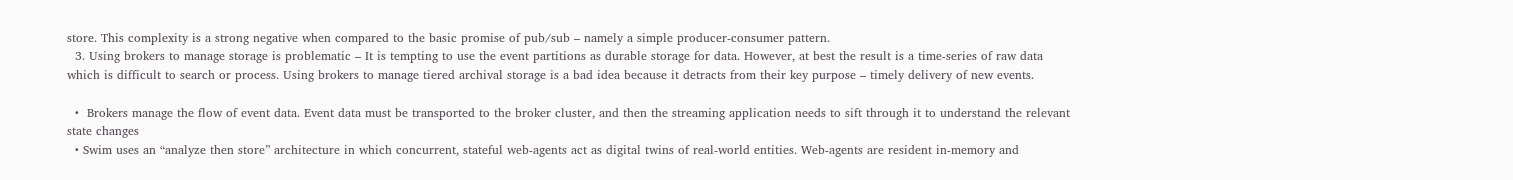store. This complexity is a strong negative when compared to the basic promise of pub/sub – namely a simple producer-consumer pattern.
  3. Using brokers to manage storage is problematic – It is tempting to use the event partitions as durable storage for data. However, at best the result is a time-series of raw data which is difficult to search or process. Using brokers to manage tiered archival storage is a bad idea because it detracts from their key purpose – timely delivery of new events.

  •  Brokers manage the flow of event data. Event data must be transported to the broker cluster, and then the streaming application needs to sift through it to understand the relevant state changes
  • Swim uses an “analyze then store” architecture in which concurrent, stateful web-agents act as digital twins of real-world entities. Web-agents are resident in-memory and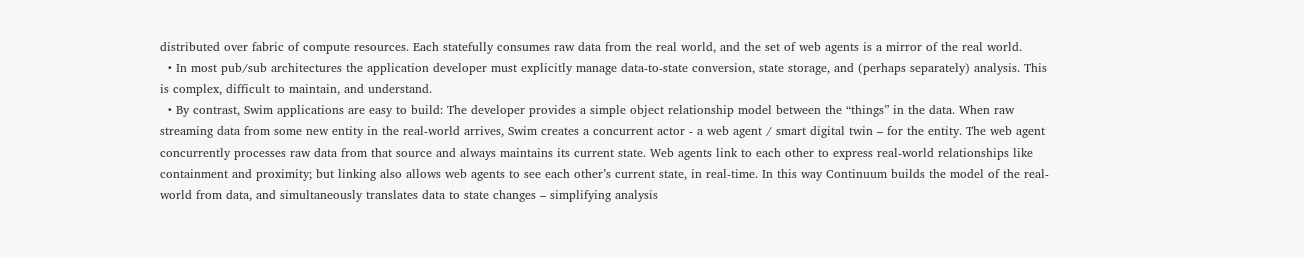distributed over fabric of compute resources. Each statefully consumes raw data from the real world, and the set of web agents is a mirror of the real world.
  • In most pub/sub architectures the application developer must explicitly manage data-to-state conversion, state storage, and (perhaps separately) analysis. This is complex, difficult to maintain, and understand.
  • By contrast, Swim applications are easy to build: The developer provides a simple object relationship model between the “things” in the data. When raw streaming data from some new entity in the real-world arrives, Swim creates a concurrent actor - a web agent / smart digital twin – for the entity. The web agent concurrently processes raw data from that source and always maintains its current state. Web agents link to each other to express real-world relationships like containment and proximity; but linking also allows web agents to see each other’s current state, in real-time. In this way Continuum builds the model of the real-world from data, and simultaneously translates data to state changes – simplifying analysis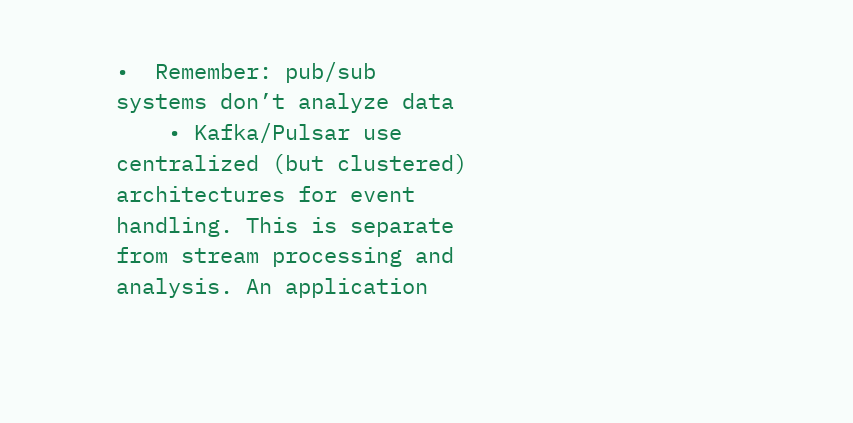•  Remember: pub/sub systems don’t analyze data
    • Kafka/Pulsar use centralized (but clustered) architectures for event handling. This is separate from stream processing and analysis. An application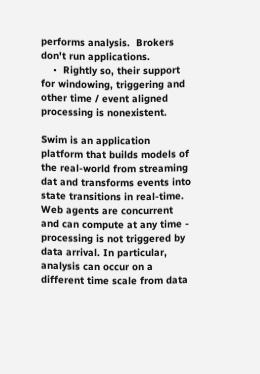performs analysis.  Brokers don't run applications.
    •  Rightly so, their support for windowing, triggering and other time / event aligned processing is nonexistent.

Swim is an application platform that builds models of the real-world from streaming dat and transforms events into state transitions in real-time. Web agents are concurrent and can compute at any time - processing is not triggered by data arrival. In particular, analysis can occur on a different time scale from data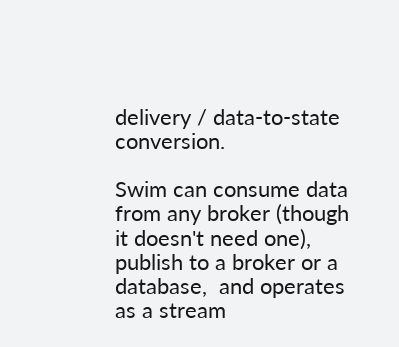delivery / data-to-state conversion.

Swim can consume data from any broker (though it doesn't need one), publish to a broker or a database,  and operates as a stream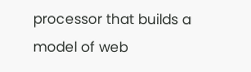processor that builds a model of web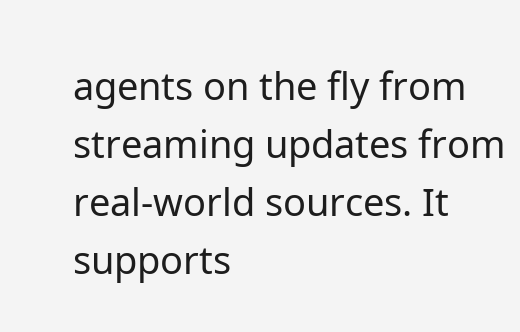agents on the fly from streaming updates from real-world sources. It supports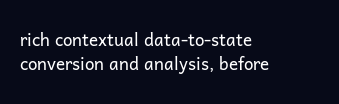rich contextual data-to-state conversion and analysis, before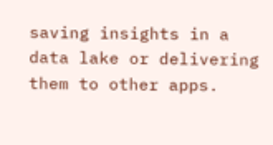saving insights in a data lake or delivering them to other apps.